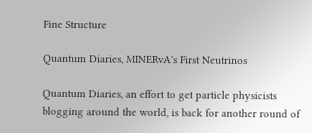Fine Structure

Quantum Diaries, MINERvA's First Neutrinos

Quantum Diaries, an effort to get particle physicists blogging around the world, is back for another round of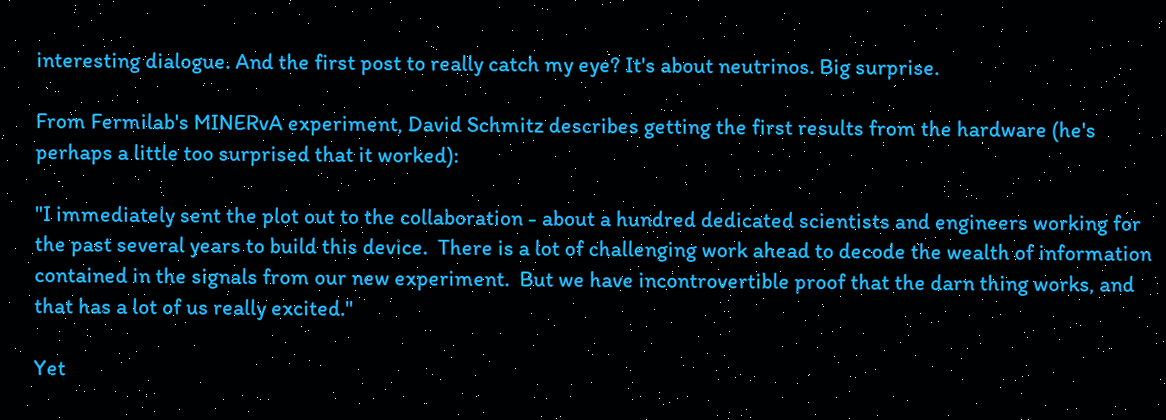interesting dialogue. And the first post to really catch my eye? It's about neutrinos. Big surprise.

From Fermilab's MINERvA experiment, David Schmitz describes getting the first results from the hardware (he's perhaps a little too surprised that it worked):

"I immediately sent the plot out to the collaboration - about a hundred dedicated scientists and engineers working for the past several years to build this device.  There is a lot of challenging work ahead to decode the wealth of information contained in the signals from our new experiment.  But we have incontrovertible proof that the darn thing works, and that has a lot of us really excited."

Yet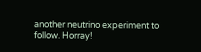another neutrino experiment to follow. Horray!